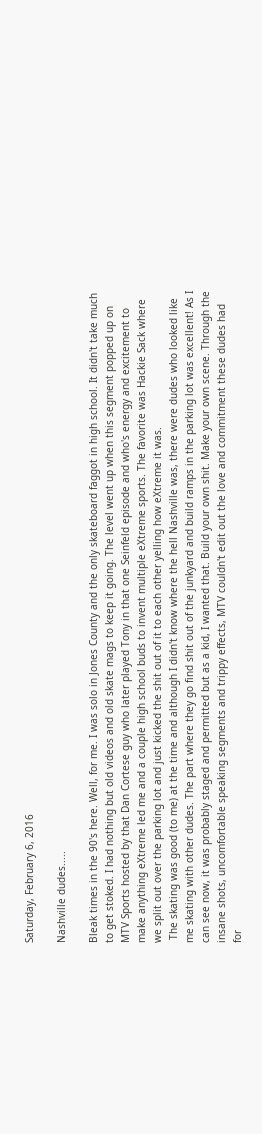Saturday, February 6, 2016

Nashville dudes.....

Bleak times in the 90's here. Well, for me. I was solo in Jones County and the only skateboard faggot in high school. It didn't take much to get stoked. I had nothing but old videos and old skate mags to keep it going. The level went up when this segment popped up on MTV Sports hosted by that Dan Cortese guy who later played Tony in that one Seinfeld episode and who's energy and excitement to make anything eXtreme led me and a couple high school buds to invent multiple eXtreme sports. The favorite was Hackie Sack where we split out over the parking lot and just kicked the shit out of it to each other yelling how eXtreme it was.
 The skating was good (to me) at the time and although I didn't know where the hell Nashville was, there were dudes who looked like me skating with other dudes. The part where they go find shit out of the junkyard and build ramps in the parking lot was excellent! As I can see now, it was probably staged and permitted but as a kid, I wanted that. Build your own shit. Make your own scene. Through the insane shots, uncomfortable speaking segments and trippy effects, MTV couldn't edit out the love and commitment these dudes had for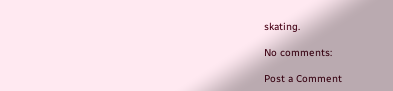skating.

No comments:

Post a Comment